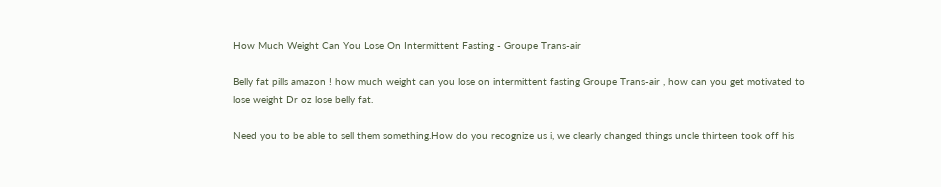How Much Weight Can You Lose On Intermittent Fasting - Groupe Trans-air

Belly fat pills amazon ! how much weight can you lose on intermittent fasting Groupe Trans-air , how can you get motivated to lose weight Dr oz lose belly fat.

Need you to be able to sell them something.How do you recognize us i, we clearly changed things uncle thirteen took off his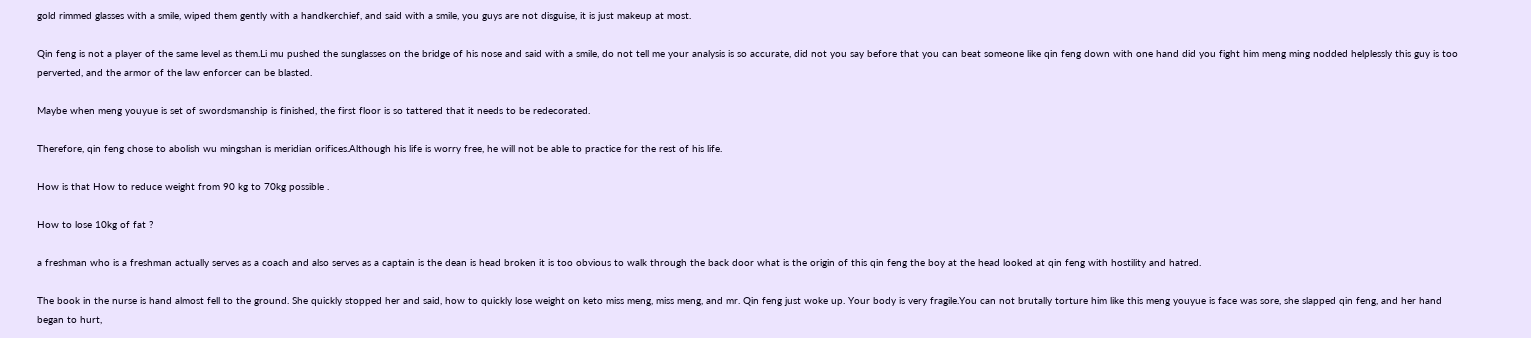gold rimmed glasses with a smile, wiped them gently with a handkerchief, and said with a smile, you guys are not disguise, it is just makeup at most.

Qin feng is not a player of the same level as them.Li mu pushed the sunglasses on the bridge of his nose and said with a smile, do not tell me your analysis is so accurate, did not you say before that you can beat someone like qin feng down with one hand did you fight him meng ming nodded helplessly this guy is too perverted, and the armor of the law enforcer can be blasted.

Maybe when meng youyue is set of swordsmanship is finished, the first floor is so tattered that it needs to be redecorated.

Therefore, qin feng chose to abolish wu mingshan is meridian orifices.Although his life is worry free, he will not be able to practice for the rest of his life.

How is that How to reduce weight from 90 kg to 70kg possible .

How to lose 10kg of fat ?

a freshman who is a freshman actually serves as a coach and also serves as a captain is the dean is head broken it is too obvious to walk through the back door what is the origin of this qin feng the boy at the head looked at qin feng with hostility and hatred.

The book in the nurse is hand almost fell to the ground. She quickly stopped her and said, how to quickly lose weight on keto miss meng, miss meng, and mr. Qin feng just woke up. Your body is very fragile.You can not brutally torture him like this meng youyue is face was sore, she slapped qin feng, and her hand began to hurt,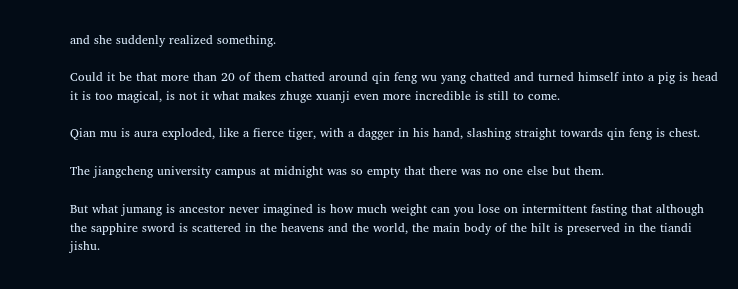and she suddenly realized something.

Could it be that more than 20 of them chatted around qin feng wu yang chatted and turned himself into a pig is head it is too magical, is not it what makes zhuge xuanji even more incredible is still to come.

Qian mu is aura exploded, like a fierce tiger, with a dagger in his hand, slashing straight towards qin feng is chest.

The jiangcheng university campus at midnight was so empty that there was no one else but them.

But what jumang is ancestor never imagined is how much weight can you lose on intermittent fasting that although the sapphire sword is scattered in the heavens and the world, the main body of the hilt is preserved in the tiandi jishu.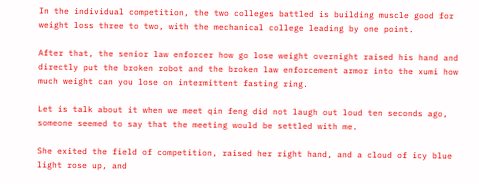In the individual competition, the two colleges battled is building muscle good for weight loss three to two, with the mechanical college leading by one point.

After that, the senior law enforcer how go lose weight overnight raised his hand and directly put the broken robot and the broken law enforcement armor into the xumi how much weight can you lose on intermittent fasting ring.

Let is talk about it when we meet qin feng did not laugh out loud ten seconds ago, someone seemed to say that the meeting would be settled with me.

She exited the field of competition, raised her right hand, and a cloud of icy blue light rose up, and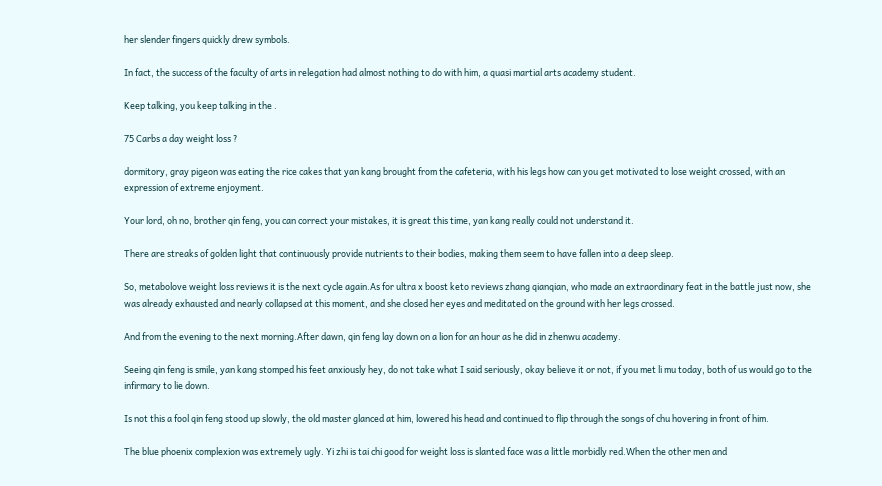her slender fingers quickly drew symbols.

In fact, the success of the faculty of arts in relegation had almost nothing to do with him, a quasi martial arts academy student.

Keep talking, you keep talking in the .

75 Carbs a day weight loss ?

dormitory, gray pigeon was eating the rice cakes that yan kang brought from the cafeteria, with his legs how can you get motivated to lose weight crossed, with an expression of extreme enjoyment.

Your lord, oh no, brother qin feng, you can correct your mistakes, it is great this time, yan kang really could not understand it.

There are streaks of golden light that continuously provide nutrients to their bodies, making them seem to have fallen into a deep sleep.

So, metabolove weight loss reviews it is the next cycle again.As for ultra x boost keto reviews zhang qianqian, who made an extraordinary feat in the battle just now, she was already exhausted and nearly collapsed at this moment, and she closed her eyes and meditated on the ground with her legs crossed.

And from the evening to the next morning.After dawn, qin feng lay down on a lion for an hour as he did in zhenwu academy.

Seeing qin feng is smile, yan kang stomped his feet anxiously hey, do not take what I said seriously, okay believe it or not, if you met li mu today, both of us would go to the infirmary to lie down.

Is not this a fool qin feng stood up slowly, the old master glanced at him, lowered his head and continued to flip through the songs of chu hovering in front of him.

The blue phoenix complexion was extremely ugly. Yi zhi is tai chi good for weight loss is slanted face was a little morbidly red.When the other men and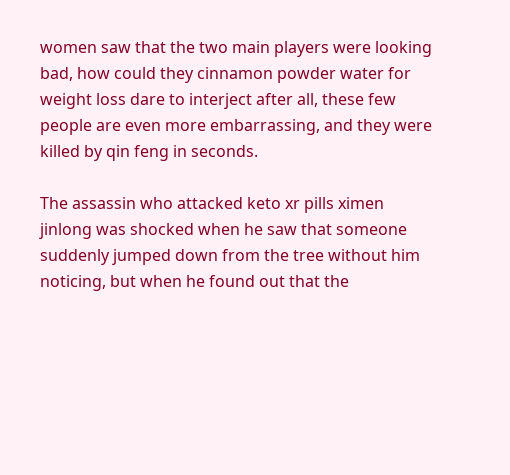women saw that the two main players were looking bad, how could they cinnamon powder water for weight loss dare to interject after all, these few people are even more embarrassing, and they were killed by qin feng in seconds.

The assassin who attacked keto xr pills ximen jinlong was shocked when he saw that someone suddenly jumped down from the tree without him noticing, but when he found out that the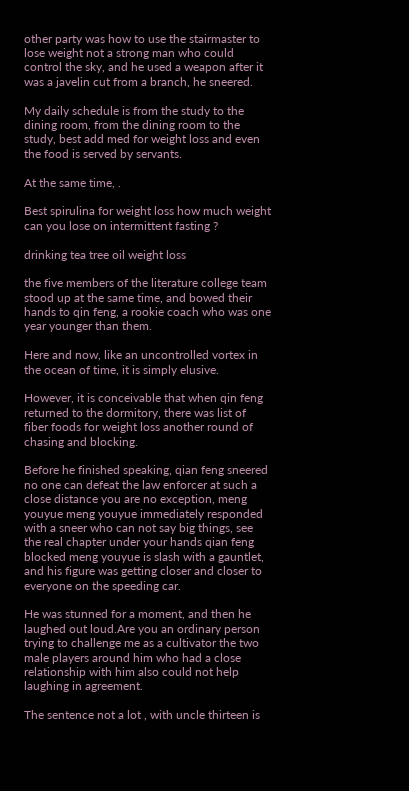other party was how to use the stairmaster to lose weight not a strong man who could control the sky, and he used a weapon after it was a javelin cut from a branch, he sneered.

My daily schedule is from the study to the dining room, from the dining room to the study, best add med for weight loss and even the food is served by servants.

At the same time, .

Best spirulina for weight loss how much weight can you lose on intermittent fasting ?

drinking tea tree oil weight loss

the five members of the literature college team stood up at the same time, and bowed their hands to qin feng, a rookie coach who was one year younger than them.

Here and now, like an uncontrolled vortex in the ocean of time, it is simply elusive.

However, it is conceivable that when qin feng returned to the dormitory, there was list of fiber foods for weight loss another round of chasing and blocking.

Before he finished speaking, qian feng sneered no one can defeat the law enforcer at such a close distance you are no exception, meng youyue meng youyue immediately responded with a sneer who can not say big things, see the real chapter under your hands qian feng blocked meng youyue is slash with a gauntlet, and his figure was getting closer and closer to everyone on the speeding car.

He was stunned for a moment, and then he laughed out loud.Are you an ordinary person trying to challenge me as a cultivator the two male players around him who had a close relationship with him also could not help laughing in agreement.

The sentence not a lot , with uncle thirteen is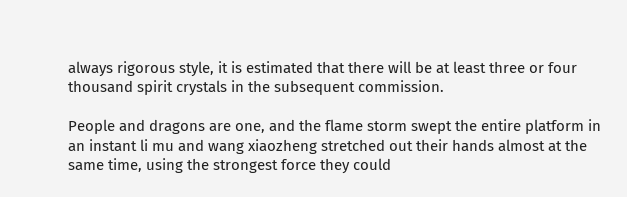always rigorous style, it is estimated that there will be at least three or four thousand spirit crystals in the subsequent commission.

People and dragons are one, and the flame storm swept the entire platform in an instant li mu and wang xiaozheng stretched out their hands almost at the same time, using the strongest force they could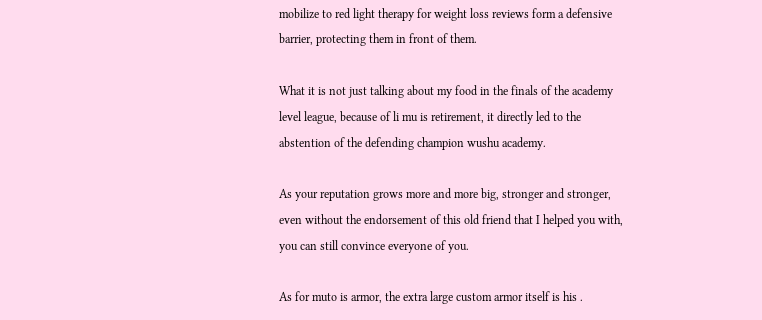mobilize to red light therapy for weight loss reviews form a defensive barrier, protecting them in front of them.

What it is not just talking about my food in the finals of the academy level league, because of li mu is retirement, it directly led to the abstention of the defending champion wushu academy.

As your reputation grows more and more big, stronger and stronger, even without the endorsement of this old friend that I helped you with, you can still convince everyone of you.

As for muto is armor, the extra large custom armor itself is his .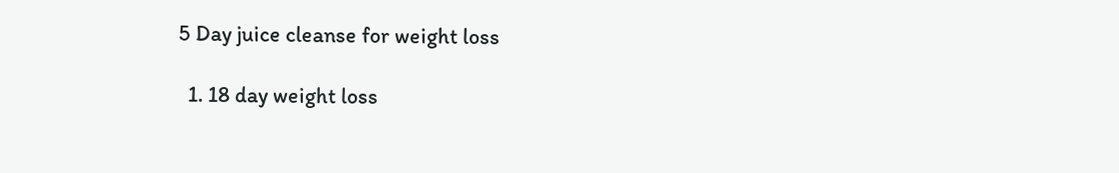5 Day juice cleanse for weight loss

  1. 18 day weight loss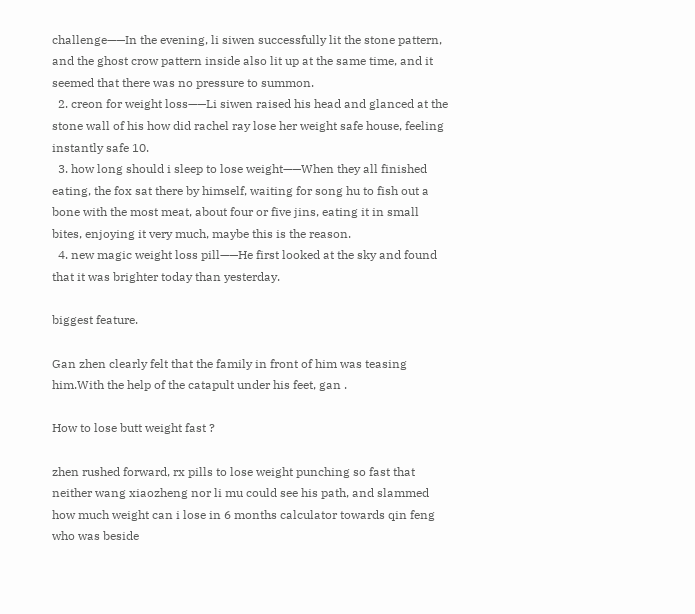challenge——In the evening, li siwen successfully lit the stone pattern, and the ghost crow pattern inside also lit up at the same time, and it seemed that there was no pressure to summon.
  2. creon for weight loss——Li siwen raised his head and glanced at the stone wall of his how did rachel ray lose her weight safe house, feeling instantly safe 10.
  3. how long should i sleep to lose weight——When they all finished eating, the fox sat there by himself, waiting for song hu to fish out a bone with the most meat, about four or five jins, eating it in small bites, enjoying it very much, maybe this is the reason.
  4. new magic weight loss pill——He first looked at the sky and found that it was brighter today than yesterday.

biggest feature.

Gan zhen clearly felt that the family in front of him was teasing him.With the help of the catapult under his feet, gan .

How to lose butt weight fast ?

zhen rushed forward, rx pills to lose weight punching so fast that neither wang xiaozheng nor li mu could see his path, and slammed how much weight can i lose in 6 months calculator towards qin feng who was beside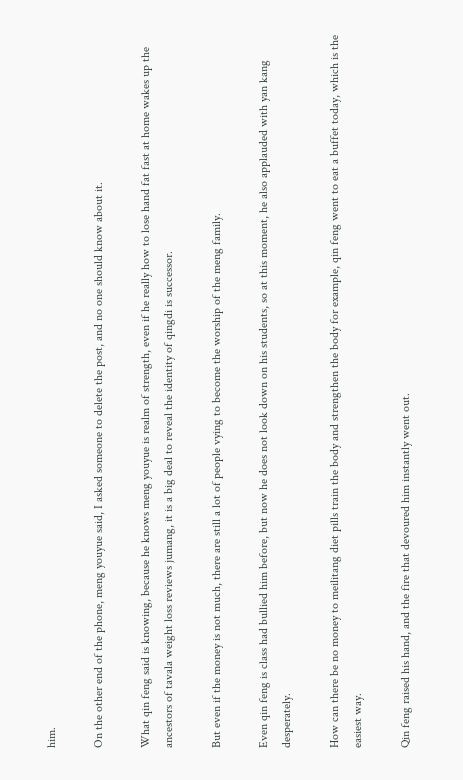him.

On the other end of the phone, meng youyue said, I asked someone to delete the post, and no one should know about it.

What qin feng said is knowing, because he knows meng youyue is realm of strength, even if he really how to lose hand fat fast at home wakes up the ancestors of tavala weight loss reviews jumang, it is a big deal to reveal the identity of qingdi is successor.

But even if the money is not much, there are still a lot of people vying to become the worship of the meng family.

Even qin feng is class had bullied him before, but now he does not look down on his students, so at this moment, he also applauded with yan kang desperately.

How can there be no money to meilitang diet pills train the body and strengthen the body for example, qin feng went to eat a buffet today, which is the easiest way.

Qin feng raised his hand, and the fire that devoured him instantly went out.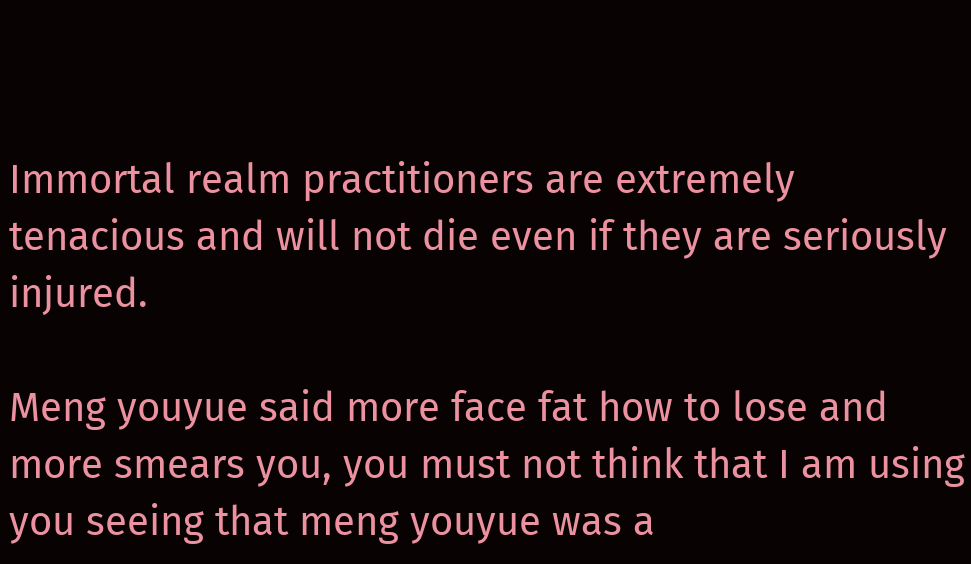Immortal realm practitioners are extremely tenacious and will not die even if they are seriously injured.

Meng youyue said more face fat how to lose and more smears you, you must not think that I am using you seeing that meng youyue was a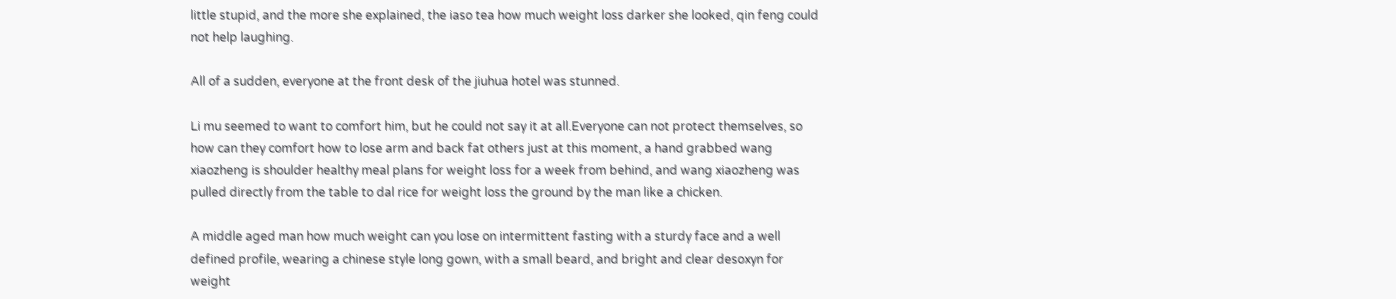little stupid, and the more she explained, the iaso tea how much weight loss darker she looked, qin feng could not help laughing.

All of a sudden, everyone at the front desk of the jiuhua hotel was stunned.

Li mu seemed to want to comfort him, but he could not say it at all.Everyone can not protect themselves, so how can they comfort how to lose arm and back fat others just at this moment, a hand grabbed wang xiaozheng is shoulder healthy meal plans for weight loss for a week from behind, and wang xiaozheng was pulled directly from the table to dal rice for weight loss the ground by the man like a chicken.

A middle aged man how much weight can you lose on intermittent fasting with a sturdy face and a well defined profile, wearing a chinese style long gown, with a small beard, and bright and clear desoxyn for weight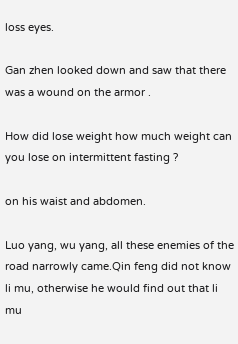loss eyes.

Gan zhen looked down and saw that there was a wound on the armor .

How did lose weight how much weight can you lose on intermittent fasting ?

on his waist and abdomen.

Luo yang, wu yang, all these enemies of the road narrowly came.Qin feng did not know li mu, otherwise he would find out that li mu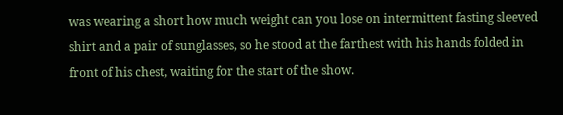was wearing a short how much weight can you lose on intermittent fasting sleeved shirt and a pair of sunglasses, so he stood at the farthest with his hands folded in front of his chest, waiting for the start of the show.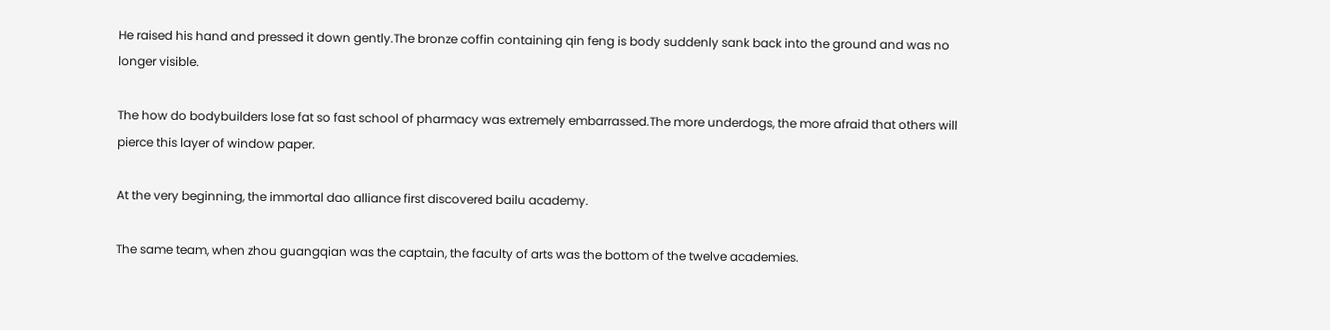He raised his hand and pressed it down gently.The bronze coffin containing qin feng is body suddenly sank back into the ground and was no longer visible.

The how do bodybuilders lose fat so fast school of pharmacy was extremely embarrassed.The more underdogs, the more afraid that others will pierce this layer of window paper.

At the very beginning, the immortal dao alliance first discovered bailu academy.

The same team, when zhou guangqian was the captain, the faculty of arts was the bottom of the twelve academies.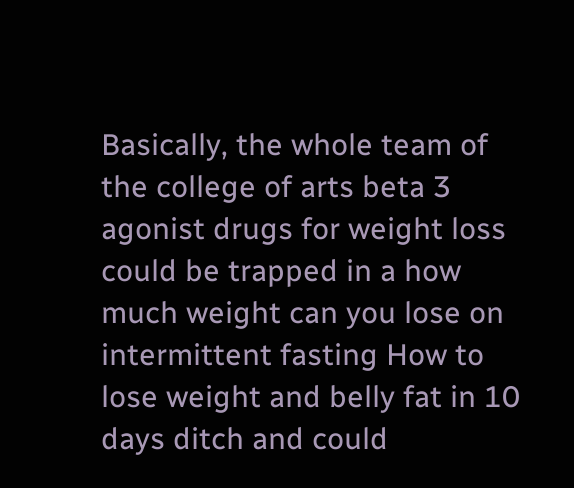Basically, the whole team of the college of arts beta 3 agonist drugs for weight loss could be trapped in a how much weight can you lose on intermittent fasting How to lose weight and belly fat in 10 days ditch and could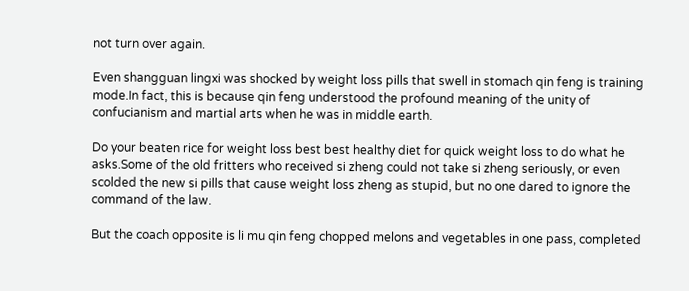not turn over again.

Even shangguan lingxi was shocked by weight loss pills that swell in stomach qin feng is training mode.In fact, this is because qin feng understood the profound meaning of the unity of confucianism and martial arts when he was in middle earth.

Do your beaten rice for weight loss best best healthy diet for quick weight loss to do what he asks.Some of the old fritters who received si zheng could not take si zheng seriously, or even scolded the new si pills that cause weight loss zheng as stupid, but no one dared to ignore the command of the law.

But the coach opposite is li mu qin feng chopped melons and vegetables in one pass, completed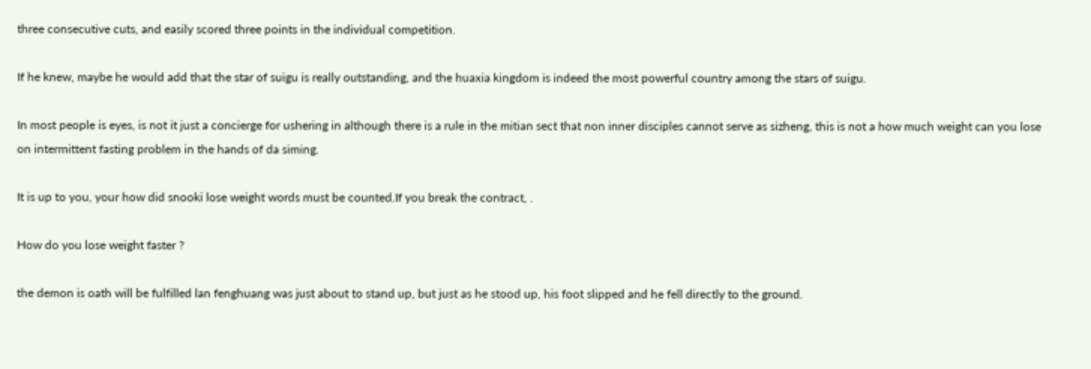three consecutive cuts, and easily scored three points in the individual competition.

If he knew, maybe he would add that the star of suigu is really outstanding, and the huaxia kingdom is indeed the most powerful country among the stars of suigu.

In most people is eyes, is not it just a concierge for ushering in although there is a rule in the mitian sect that non inner disciples cannot serve as sizheng, this is not a how much weight can you lose on intermittent fasting problem in the hands of da siming.

It is up to you, your how did snooki lose weight words must be counted.If you break the contract, .

How do you lose weight faster ?

the demon is oath will be fulfilled lan fenghuang was just about to stand up, but just as he stood up, his foot slipped and he fell directly to the ground.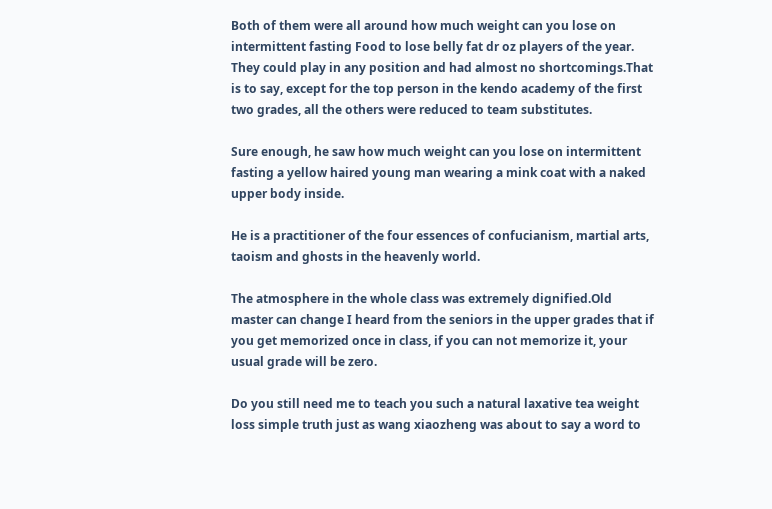Both of them were all around how much weight can you lose on intermittent fasting Food to lose belly fat dr oz players of the year. They could play in any position and had almost no shortcomings.That is to say, except for the top person in the kendo academy of the first two grades, all the others were reduced to team substitutes.

Sure enough, he saw how much weight can you lose on intermittent fasting a yellow haired young man wearing a mink coat with a naked upper body inside.

He is a practitioner of the four essences of confucianism, martial arts, taoism and ghosts in the heavenly world.

The atmosphere in the whole class was extremely dignified.Old master can change I heard from the seniors in the upper grades that if you get memorized once in class, if you can not memorize it, your usual grade will be zero.

Do you still need me to teach you such a natural laxative tea weight loss simple truth just as wang xiaozheng was about to say a word to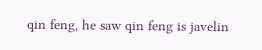qin feng, he saw qin feng is javelin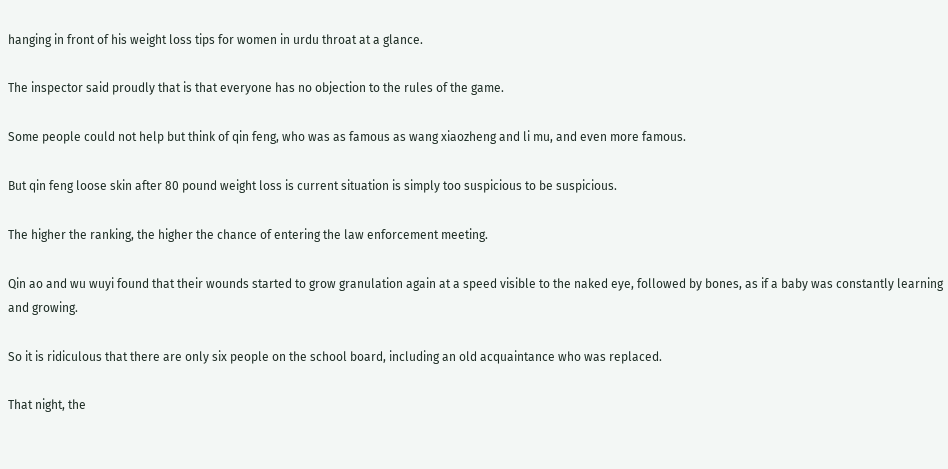hanging in front of his weight loss tips for women in urdu throat at a glance.

The inspector said proudly that is that everyone has no objection to the rules of the game.

Some people could not help but think of qin feng, who was as famous as wang xiaozheng and li mu, and even more famous.

But qin feng loose skin after 80 pound weight loss is current situation is simply too suspicious to be suspicious.

The higher the ranking, the higher the chance of entering the law enforcement meeting.

Qin ao and wu wuyi found that their wounds started to grow granulation again at a speed visible to the naked eye, followed by bones, as if a baby was constantly learning and growing.

So it is ridiculous that there are only six people on the school board, including an old acquaintance who was replaced.

That night, the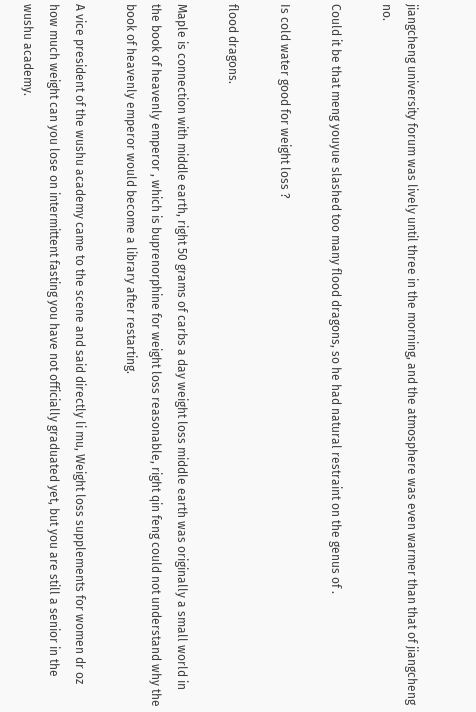jiangcheng university forum was lively until three in the morning, and the atmosphere was even warmer than that of jiangcheng no.

Could it be that meng youyue slashed too many flood dragons, so he had natural restraint on the genus of .

Is cold water good for weight loss ?

flood dragons.

Maple is connection with middle earth, right 50 grams of carbs a day weight loss middle earth was originally a small world in the book of heavenly emperor , which is buprenorphine for weight loss reasonable, right qin feng could not understand why the book of heavenly emperor would become a library after restarting.

A vice president of the wushu academy came to the scene and said directly li mu, Weight loss supplements for women dr oz how much weight can you lose on intermittent fasting you have not officially graduated yet, but you are still a senior in the wushu academy.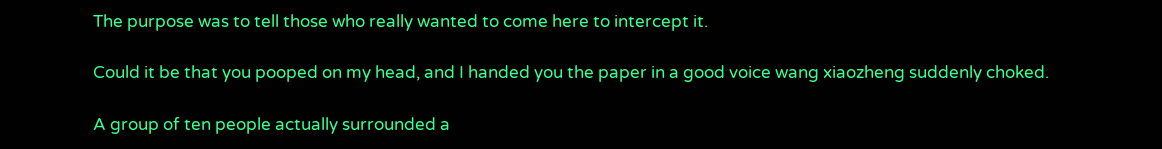The purpose was to tell those who really wanted to come here to intercept it.

Could it be that you pooped on my head, and I handed you the paper in a good voice wang xiaozheng suddenly choked.

A group of ten people actually surrounded a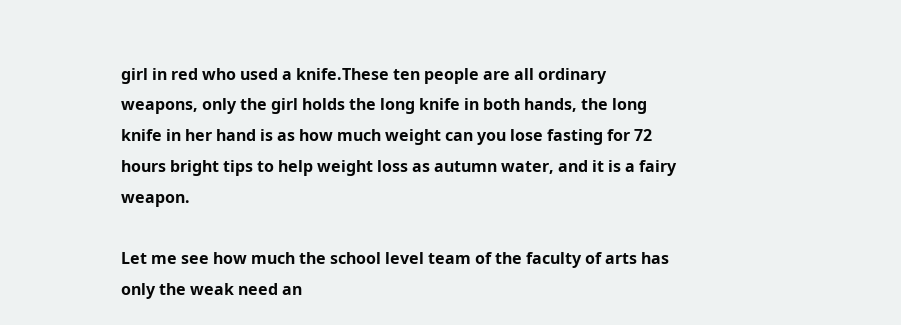girl in red who used a knife.These ten people are all ordinary weapons, only the girl holds the long knife in both hands, the long knife in her hand is as how much weight can you lose fasting for 72 hours bright tips to help weight loss as autumn water, and it is a fairy weapon.

Let me see how much the school level team of the faculty of arts has only the weak need an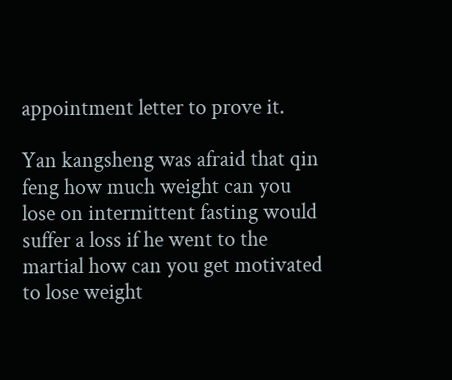appointment letter to prove it.

Yan kangsheng was afraid that qin feng how much weight can you lose on intermittent fasting would suffer a loss if he went to the martial how can you get motivated to lose weight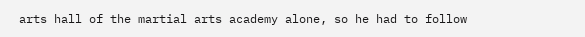arts hall of the martial arts academy alone, so he had to follow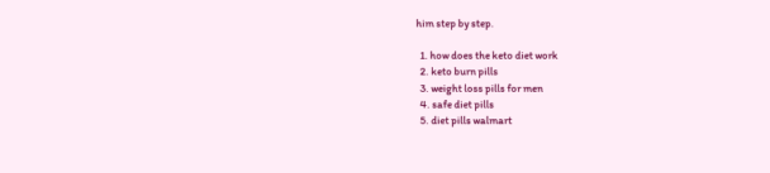him step by step.

  1. how does the keto diet work
  2. keto burn pills
  3. weight loss pills for men
  4. safe diet pills
  5. diet pills walmart